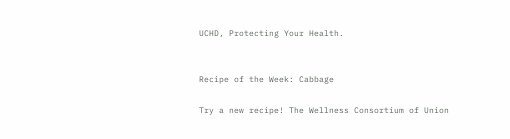UCHD, Protecting Your Health.


Recipe of the Week: Cabbage

Try a new recipe! The Wellness Consortium of Union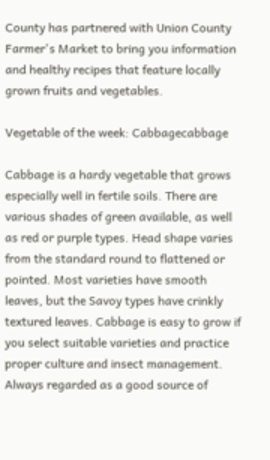County has partnered with Union County Farmer's Market to bring you information and healthy recipes that feature locally grown fruits and vegetables.

Vegetable of the week: Cabbagecabbage

Cabbage is a hardy vegetable that grows especially well in fertile soils. There are various shades of green available, as well as red or purple types. Head shape varies from the standard round to flattened or pointed. Most varieties have smooth leaves, but the Savoy types have crinkly textured leaves. Cabbage is easy to grow if you select suitable varieties and practice proper culture and insect management. Always regarded as a good source of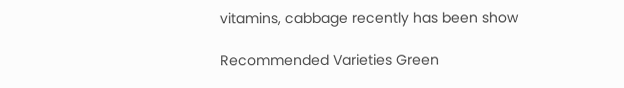vitamins, cabbage recently has been show

Recommended Varieties Green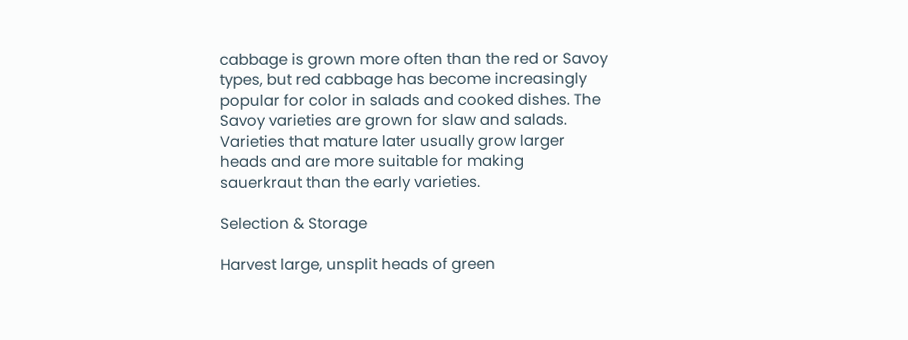cabbage is grown more often than the red or Savoy types, but red cabbage has become increasingly popular for color in salads and cooked dishes. The Savoy varieties are grown for slaw and salads. Varieties that mature later usually grow larger heads and are more suitable for making sauerkraut than the early varieties.

Selection & Storage

Harvest large, unsplit heads of green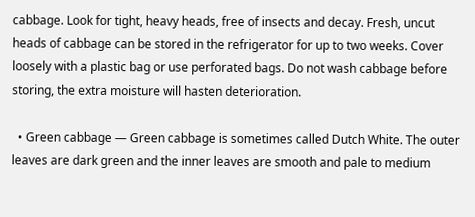cabbage. Look for tight, heavy heads, free of insects and decay. Fresh, uncut heads of cabbage can be stored in the refrigerator for up to two weeks. Cover loosely with a plastic bag or use perforated bags. Do not wash cabbage before storing, the extra moisture will hasten deterioration.

  • Green cabbage — Green cabbage is sometimes called Dutch White. The outer leaves are dark green and the inner leaves are smooth and pale to medium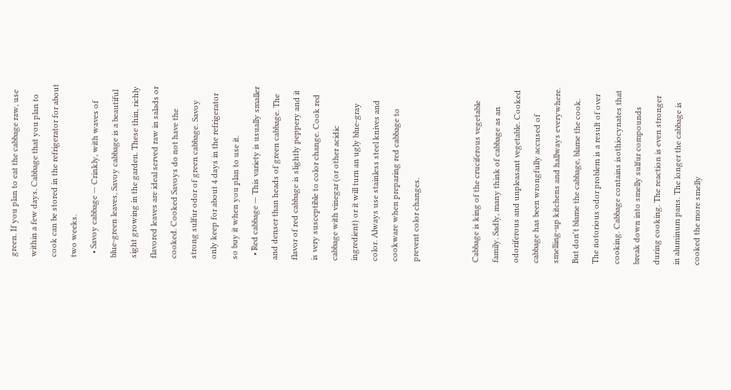green. If you plan to eat the cabbage raw, use within a few days. Cabbage that you plan to cook can be stored in the refrigerator for about two weeks.
  • Savoy cabbage — Crinkly, with waves of blue-green leaves, Savoy cabbage is a beautiful sight growing in the garden. These thin, richly flavored leaves are ideal served raw in salads or cooked. Cooked Savoys do not have the strong sulfur odor of green cabbage. Savoy only keep for about 4 days in the refrigerator so buy it when you plan to use it.
  • Red cabbage — This variety is usually smaller and denser than heads of green cabbage. The flavor of red cabbage is slightly peppery and it is very susceptible to color change. Cook red cabbage with vinegar (or other acidic ingredient) or it will turn an ugly blue-gray color. Always use stainless steel knives and cookware when preparing red cabbage to prevent color changes.


Cabbage is king of the cruciferous vegetable family. Sadly, many think of cabbage as an odoriferous and unpleasant vegetable. Cooked cabbage has been wrongfully accused of smelling-up kitchens and hallways everywhere. But don't blame the cabbage, blame the cook. The notorious odor problem is a result of over cooking. Cabbage contains isothiocynates that break down into smelly sulfur compounds during cooking. The reaction is even stronger in aluminum pans. The longer the cabbage is cooked the more smelly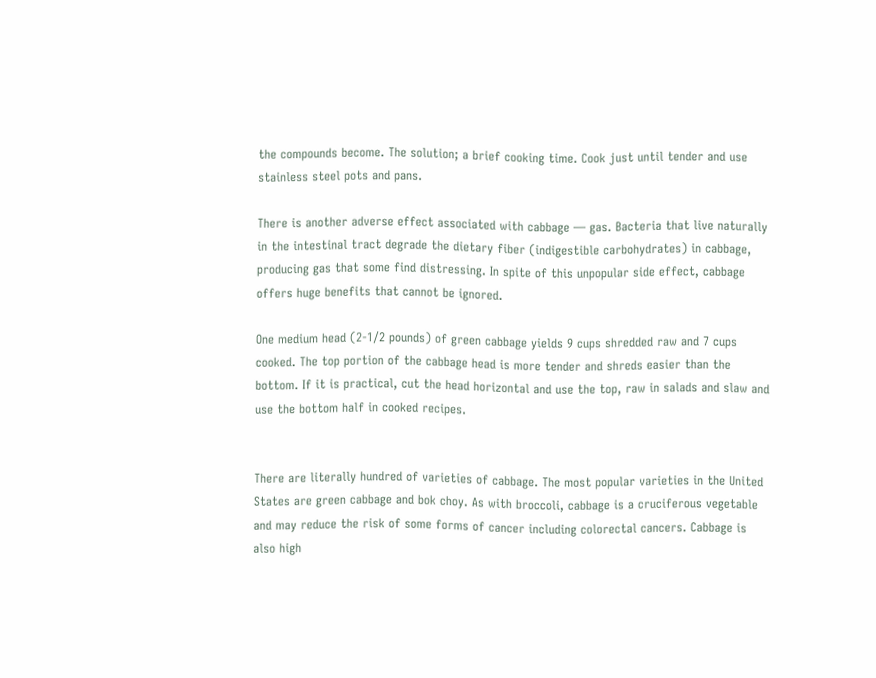the compounds become. The solution; a brief cooking time. Cook just until tender and use stainless steel pots and pans.

There is another adverse effect associated with cabbage — gas. Bacteria that live naturally in the intestinal tract degrade the dietary fiber (indigestible carbohydrates) in cabbage, producing gas that some find distressing. In spite of this unpopular side effect, cabbage offers huge benefits that cannot be ignored.

One medium head (2-1/2 pounds) of green cabbage yields 9 cups shredded raw and 7 cups cooked. The top portion of the cabbage head is more tender and shreds easier than the bottom. If it is practical, cut the head horizontal and use the top, raw in salads and slaw and use the bottom half in cooked recipes.


There are literally hundred of varieties of cabbage. The most popular varieties in the United States are green cabbage and bok choy. As with broccoli, cabbage is a cruciferous vegetable and may reduce the risk of some forms of cancer including colorectal cancers. Cabbage is also high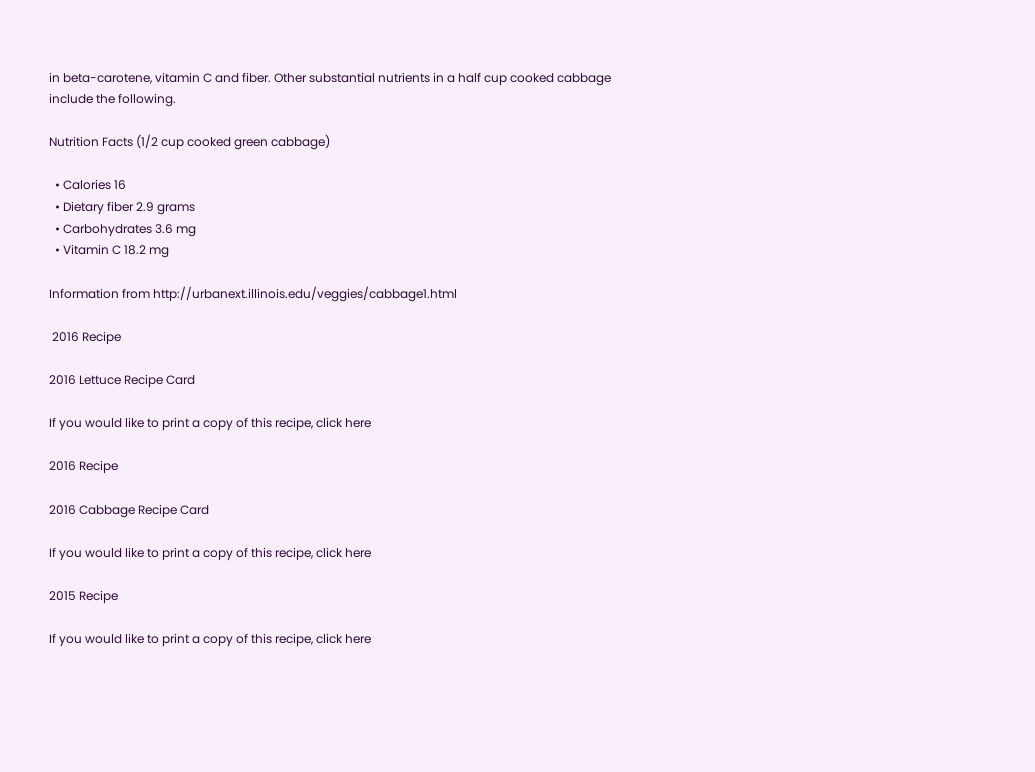in beta-carotene, vitamin C and fiber. Other substantial nutrients in a half cup cooked cabbage include the following.

Nutrition Facts (1/2 cup cooked green cabbage)

  • Calories 16
  • Dietary fiber 2.9 grams
  • Carbohydrates 3.6 mg
  • Vitamin C 18.2 mg

Information from http://urbanext.illinois.edu/veggies/cabbage1.html

 2016 Recipe

2016 Lettuce Recipe Card

If you would like to print a copy of this recipe, click here

2016 Recipe

2016 Cabbage Recipe Card

If you would like to print a copy of this recipe, click here

2015 Recipe

If you would like to print a copy of this recipe, click here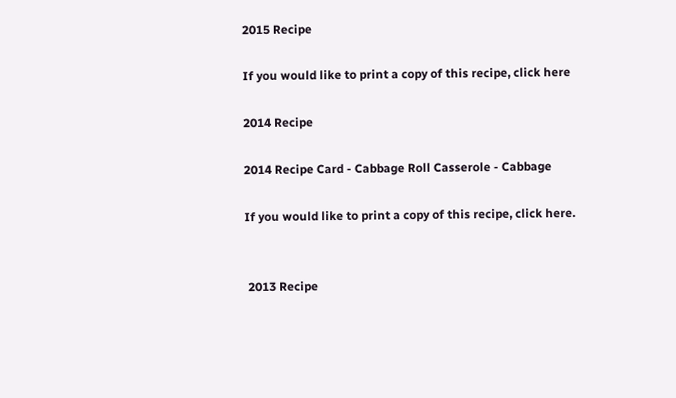2015 Recipe

If you would like to print a copy of this recipe, click here

2014 Recipe

2014 Recipe Card - Cabbage Roll Casserole - Cabbage

If you would like to print a copy of this recipe, click here.


 2013 Recipe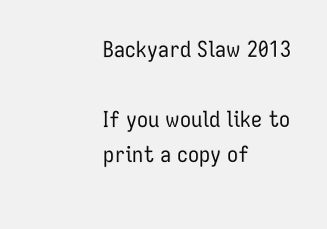Backyard Slaw 2013

If you would like to print a copy of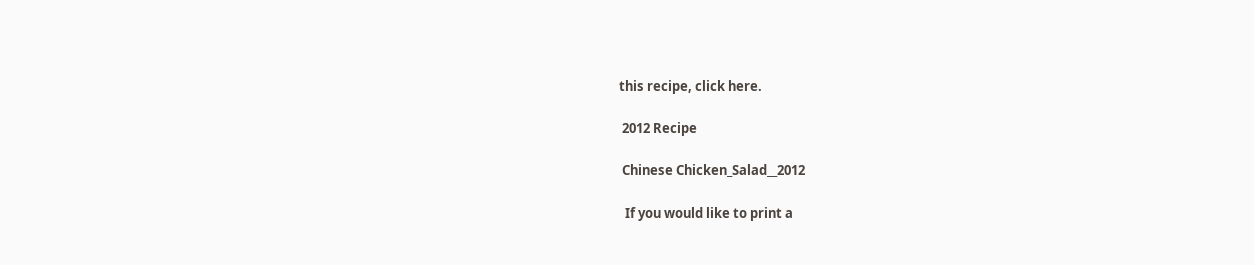this recipe, click here.

 2012 Recipe

 Chinese Chicken_Salad__2012

  If you would like to print a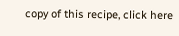copy of this recipe, click here